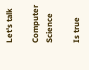Let's talk

Computer Science

Is true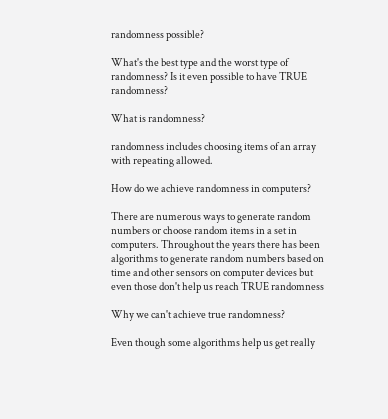randomness possible?

What's the best type and the worst type of randomness? Is it even possible to have TRUE randomness?

What is randomness?

randomness includes choosing items of an array with repeating allowed.

How do we achieve randomness in computers?

There are numerous ways to generate random numbers or choose random items in a set in computers. Throughout the years there has been algorithms to generate random numbers based on time and other sensors on computer devices but even those don't help us reach TRUE randomness

Why we can't achieve true randomness?

Even though some algorithms help us get really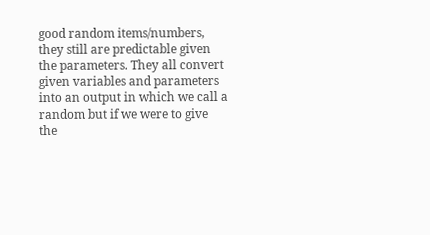good random items/numbers, they still are predictable given the parameters. They all convert given variables and parameters into an output in which we call a random but if we were to give the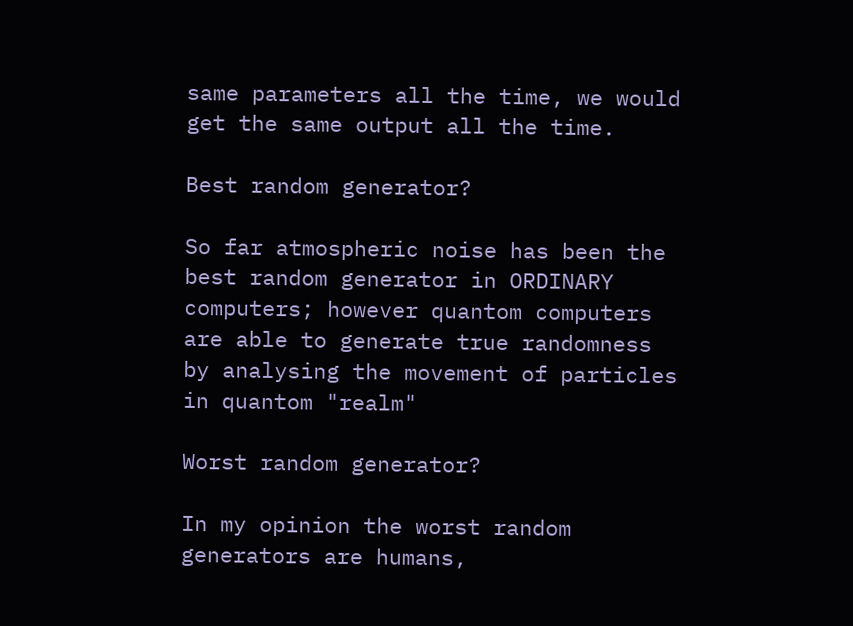same parameters all the time, we would get the same output all the time.

Best random generator?

So far atmospheric noise has been the best random generator in ORDINARY computers; however quantom computers are able to generate true randomness by analysing the movement of particles in quantom "realm"

Worst random generator?

In my opinion the worst random generators are humans,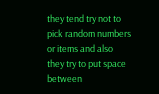they tend try not to pick random numbers or items and also they try to put space between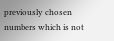previously chosen numbers which is not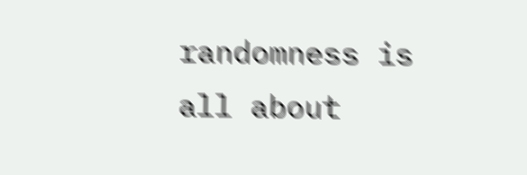randomness is all about